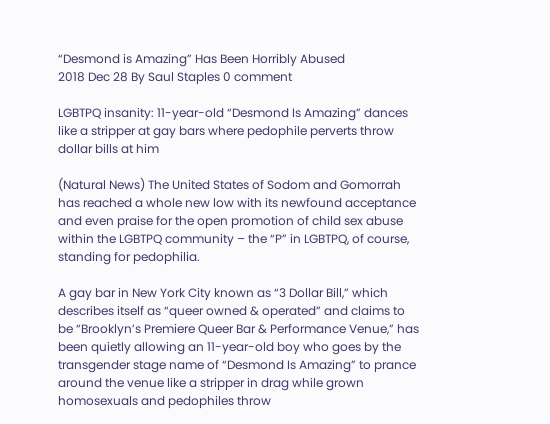“Desmond is Amazing” Has Been Horribly Abused
2018 Dec 28 By Saul Staples 0 comment

LGBTPQ insanity: 11-year-old “Desmond Is Amazing” dances like a stripper at gay bars where pedophile perverts throw dollar bills at him

(Natural News) The United States of Sodom and Gomorrah has reached a whole new low with its newfound acceptance and even praise for the open promotion of child sex abuse within the LGBTPQ community – the “P” in LGBTPQ, of course, standing for pedophilia.

A gay bar in New York City known as “3 Dollar Bill,” which describes itself as “queer owned & operated” and claims to be “Brooklyn’s Premiere Queer Bar & Performance Venue,” has been quietly allowing an 11-year-old boy who goes by the transgender stage name of “Desmond Is Amazing” to prance around the venue like a stripper in drag while grown homosexuals and pedophiles throw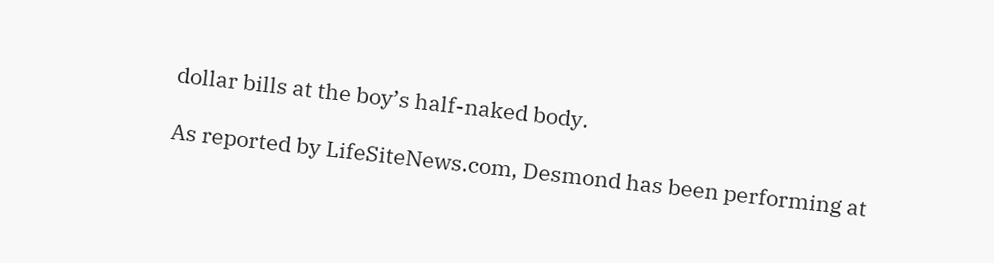dollar bills at the boy’s half-naked body.

As reported by LifeSiteNews.com, Desmond has been performing at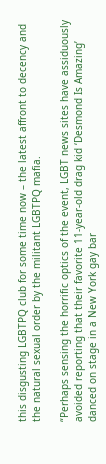this disgusting LGBTPQ club for some time now – the latest affront to decency and the natural sexual order by the militant LGBTPQ mafia.

“Perhaps sensing the horrific optics of the event, LGBT news sites have assiduously avoided reporting that their favorite 11-year-old drag kid ‘Desmond Is Amazing’ danced on stage in a New York gay bar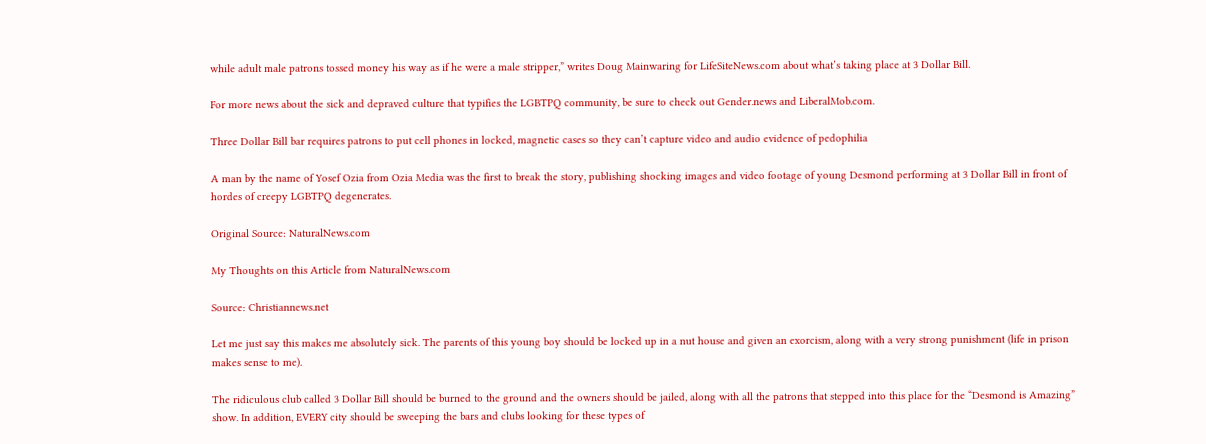while adult male patrons tossed money his way as if he were a male stripper,” writes Doug Mainwaring for LifeSiteNews.com about what’s taking place at 3 Dollar Bill.

For more news about the sick and depraved culture that typifies the LGBTPQ community, be sure to check out Gender.news and LiberalMob.com.

Three Dollar Bill bar requires patrons to put cell phones in locked, magnetic cases so they can’t capture video and audio evidence of pedophilia

A man by the name of Yosef Ozia from Ozia Media was the first to break the story, publishing shocking images and video footage of young Desmond performing at 3 Dollar Bill in front of hordes of creepy LGBTPQ degenerates.

Original Source: NaturalNews.com

My Thoughts on this Article from NaturalNews.com

Source: Christiannews.net

Let me just say this makes me absolutely sick. The parents of this young boy should be locked up in a nut house and given an exorcism, along with a very strong punishment (life in prison makes sense to me).

The ridiculous club called 3 Dollar Bill should be burned to the ground and the owners should be jailed, along with all the patrons that stepped into this place for the “Desmond is Amazing” show. In addition, EVERY city should be sweeping the bars and clubs looking for these types of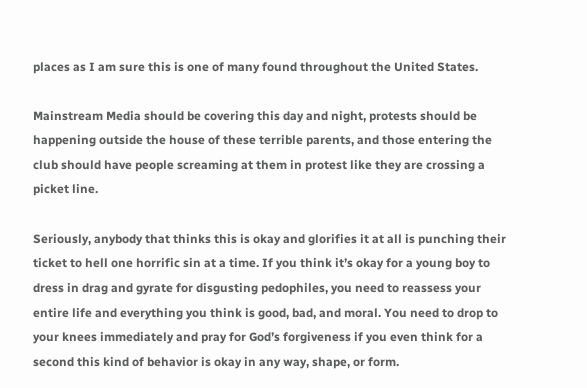places as I am sure this is one of many found throughout the United States.

Mainstream Media should be covering this day and night, protests should be happening outside the house of these terrible parents, and those entering the club should have people screaming at them in protest like they are crossing a picket line.

Seriously, anybody that thinks this is okay and glorifies it at all is punching their ticket to hell one horrific sin at a time. If you think it’s okay for a young boy to dress in drag and gyrate for disgusting pedophiles, you need to reassess your entire life and everything you think is good, bad, and moral. You need to drop to your knees immediately and pray for God’s forgiveness if you even think for a second this kind of behavior is okay in any way, shape, or form.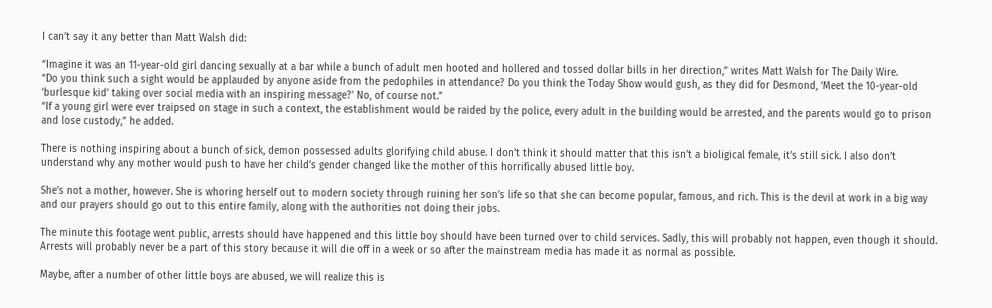I can’t say it any better than Matt Walsh did:

“Imagine it was an 11-year-old girl dancing sexually at a bar while a bunch of adult men hooted and hollered and tossed dollar bills in her direction,” writes Matt Walsh for The Daily Wire.
“Do you think such a sight would be applauded by anyone aside from the pedophiles in attendance? Do you think the Today Show would gush, as they did for Desmond, ‘Meet the 10-year-old ‘burlesque kid’ taking over social media with an inspiring message?’ No, of course not.”
“If a young girl were ever traipsed on stage in such a context, the establishment would be raided by the police, every adult in the building would be arrested, and the parents would go to prison and lose custody,” he added.

There is nothing inspiring about a bunch of sick, demon possessed adults glorifying child abuse. I don’t think it should matter that this isn’t a bioligical female, it’s still sick. I also don’t understand why any mother would push to have her child’s gender changed like the mother of this horrifically abused little boy.

She’s not a mother, however. She is whoring herself out to modern society through ruining her son’s life so that she can become popular, famous, and rich. This is the devil at work in a big way and our prayers should go out to this entire family, along with the authorities not doing their jobs.

The minute this footage went public, arrests should have happened and this little boy should have been turned over to child services. Sadly, this will probably not happen, even though it should. Arrests will probably never be a part of this story because it will die off in a week or so after the mainstream media has made it as normal as possible.

Maybe, after a number of other little boys are abused, we will realize this is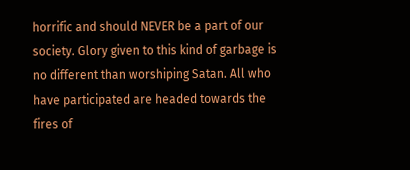horrific and should NEVER be a part of our society. Glory given to this kind of garbage is no different than worshiping Satan. All who have participated are headed towards the fires of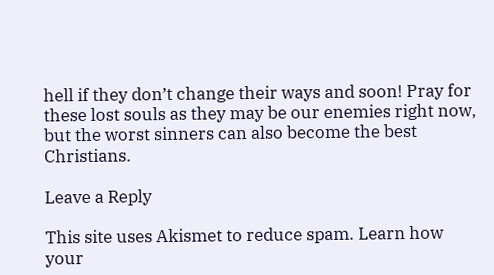hell if they don’t change their ways and soon! Pray for these lost souls as they may be our enemies right now, but the worst sinners can also become the best Christians.

Leave a Reply

This site uses Akismet to reduce spam. Learn how your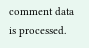comment data is processed.